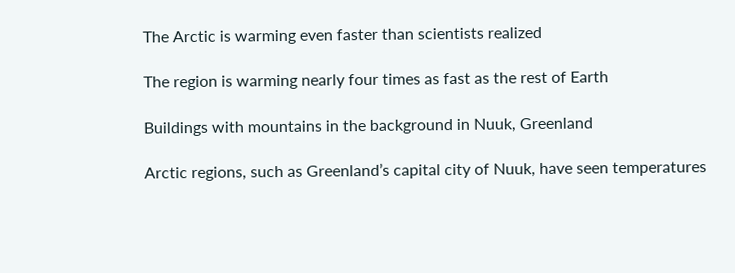The Arctic is warming even faster than scientists realized

The region is warming nearly four times as fast as the rest of Earth

Buildings with mountains in the background in Nuuk, Greenland

Arctic regions, such as Greenland’s capital city of Nuuk, have seen temperatures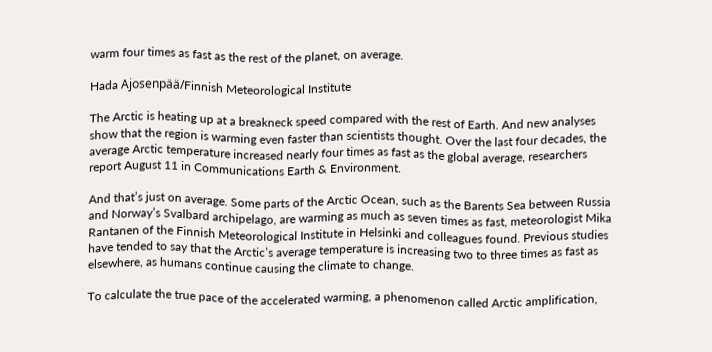warm four times as fast as the rest of the planet, on average.

Hada Ajosenpää/Finnish Meteorological Institute

The Arctic is heating up at a breakneck speed compared with the rest of Earth. And new analyses show that the region is warming even faster than scientists thought. Over the last four decades, the average Arctic temperature increased nearly four times as fast as the global average, researchers report August 11 in Communications Earth & Environment.

And that’s just on average. Some parts of the Arctic Ocean, such as the Barents Sea between Russia and Norway’s Svalbard archipelago, are warming as much as seven times as fast, meteorologist Mika Rantanen of the Finnish Meteorological Institute in Helsinki and colleagues found. Previous studies have tended to say that the Arctic’s average temperature is increasing two to three times as fast as elsewhere, as humans continue causing the climate to change.

To calculate the true pace of the accelerated warming, a phenomenon called Arctic amplification,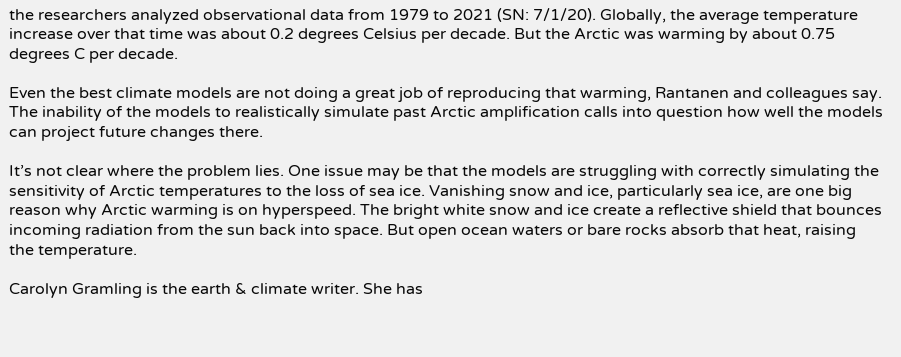the researchers analyzed observational data from 1979 to 2021 (SN: 7/1/20). Globally, the average temperature increase over that time was about 0.2 degrees Celsius per decade. But the Arctic was warming by about 0.75 degrees C per decade.

Even the best climate models are not doing a great job of reproducing that warming, Rantanen and colleagues say. The inability of the models to realistically simulate past Arctic amplification calls into question how well the models can project future changes there.

It’s not clear where the problem lies. One issue may be that the models are struggling with correctly simulating the sensitivity of Arctic temperatures to the loss of sea ice. Vanishing snow and ice, particularly sea ice, are one big reason why Arctic warming is on hyperspeed. The bright white snow and ice create a reflective shield that bounces incoming radiation from the sun back into space. But open ocean waters or bare rocks absorb that heat, raising the temperature.

Carolyn Gramling is the earth & climate writer. She has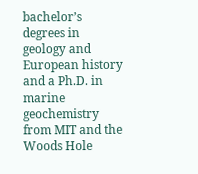bachelor’s degrees in geology and European history and a Ph.D. in marine geochemistry from MIT and the Woods Hole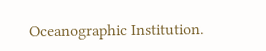Oceanographic Institution.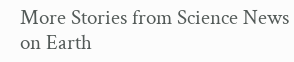More Stories from Science News on Earth